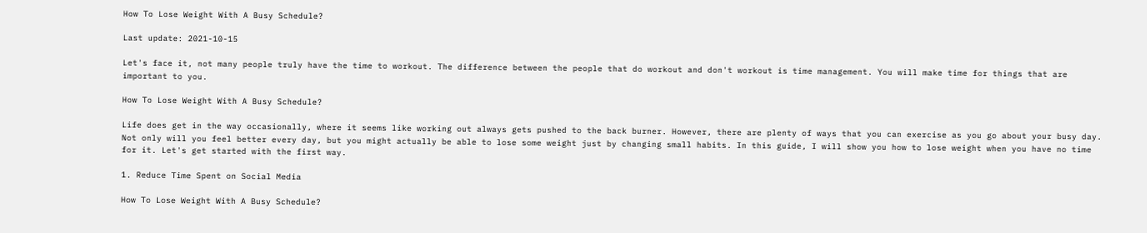How To Lose Weight With A Busy Schedule?

Last update: 2021-10-15

Let's face it, not many people truly have the time to workout. The difference between the people that do workout and don't workout is time management. You will make time for things that are important to you.

How To Lose Weight With A Busy Schedule?

Life does get in the way occasionally, where it seems like working out always gets pushed to the back burner. However, there are plenty of ways that you can exercise as you go about your busy day. Not only will you feel better every day, but you might actually be able to lose some weight just by changing small habits. In this guide, I will show you how to lose weight when you have no time for it. Let's get started with the first way.

1. Reduce Time Spent on Social Media

How To Lose Weight With A Busy Schedule?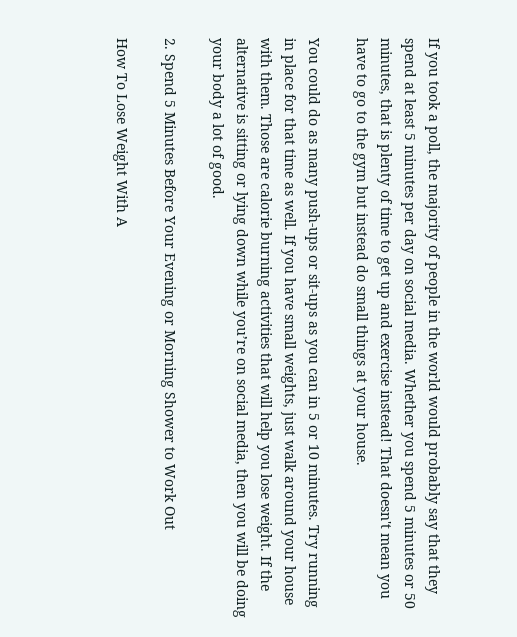If you took a poll, the majority of people in the world would probably say that they spend at least 5 minutes per day on social media. Whether you spend 5 minutes or 50 minutes, that is plenty of time to get up and exercise instead! That doesn't mean you have to go to the gym but instead do small things at your house.

You could do as many push-ups or sit-ups as you can in 5 or 10 minutes. Try running in place for that time as well. If you have small weights, just walk around your house with them. Those are calorie burning activities that will help you lose weight. If the alternative is sitting or lying down while you’re on social media, then you will be doing your body a lot of good.

2. Spend 5 Minutes Before Your Evening or Morning Shower to Work Out

How To Lose Weight With A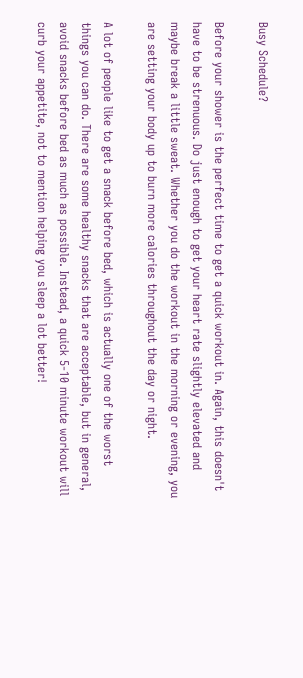Busy Schedule?

Before your shower is the perfect time to get a quick workout in. Again, this doesn't have to be strenuous. Do just enough to get your heart rate slightly elevated and maybe break a little sweat. Whether you do the workout in the morning or evening, you are setting your body up to burn more calories throughout the day or night.

A lot of people like to get a snack before bed, which is actually one of the worst things you can do. There are some healthy snacks that are acceptable, but in general, avoid snacks before bed as much as possible. Instead, a quick 5-10 minute workout will curb your appetite, not to mention helping you sleep a lot better!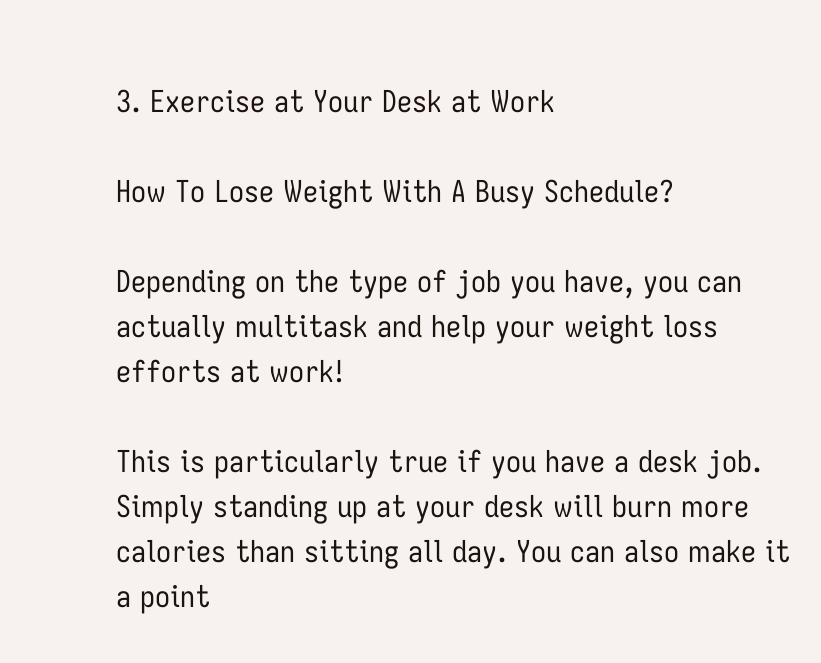3. Exercise at Your Desk at Work

How To Lose Weight With A Busy Schedule?

Depending on the type of job you have, you can actually multitask and help your weight loss efforts at work!

This is particularly true if you have a desk job. Simply standing up at your desk will burn more calories than sitting all day. You can also make it a point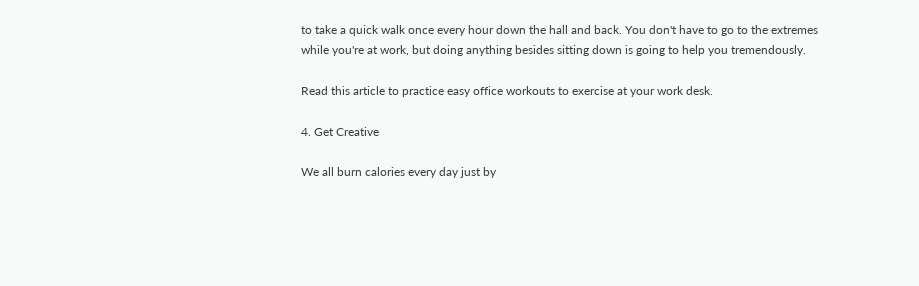to take a quick walk once every hour down the hall and back. You don't have to go to the extremes while you're at work, but doing anything besides sitting down is going to help you tremendously.

Read this article to practice easy office workouts to exercise at your work desk.

4. Get Creative

We all burn calories every day just by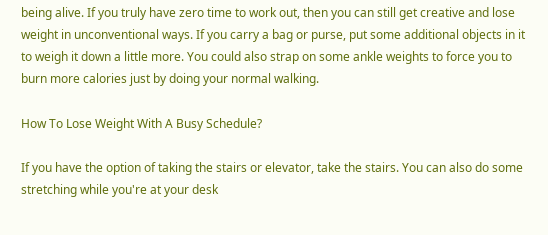being alive. If you truly have zero time to work out, then you can still get creative and lose weight in unconventional ways. If you carry a bag or purse, put some additional objects in it to weigh it down a little more. You could also strap on some ankle weights to force you to burn more calories just by doing your normal walking.

How To Lose Weight With A Busy Schedule?

If you have the option of taking the stairs or elevator, take the stairs. You can also do some stretching while you're at your desk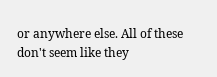or anywhere else. All of these don't seem like they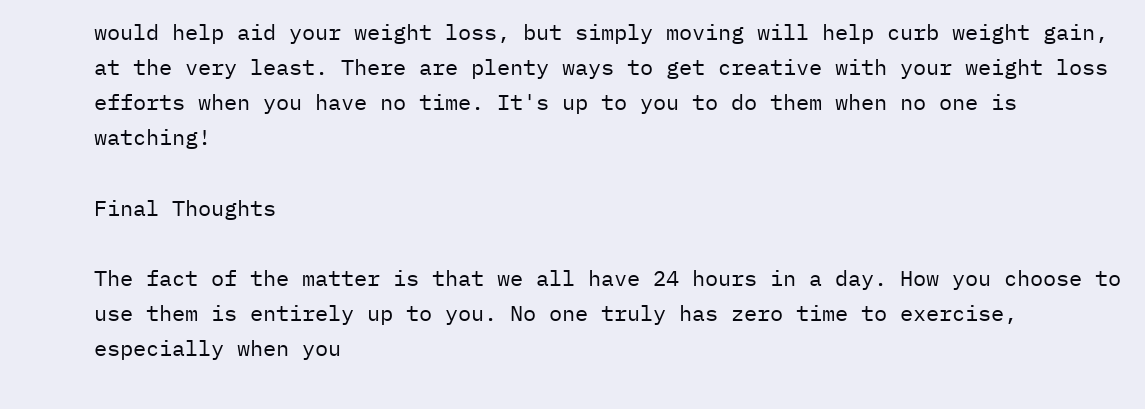would help aid your weight loss, but simply moving will help curb weight gain, at the very least. There are plenty ways to get creative with your weight loss efforts when you have no time. It's up to you to do them when no one is watching!

Final Thoughts

The fact of the matter is that we all have 24 hours in a day. How you choose to use them is entirely up to you. No one truly has zero time to exercise, especially when you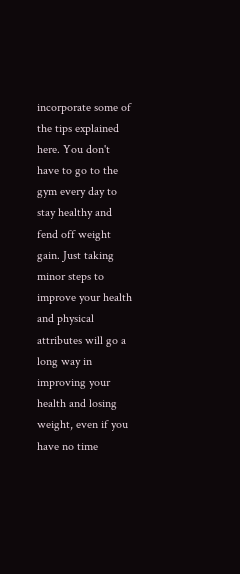incorporate some of the tips explained here. You don't have to go to the gym every day to stay healthy and fend off weight gain. Just taking minor steps to improve your health and physical attributes will go a long way in improving your health and losing weight, even if you have no time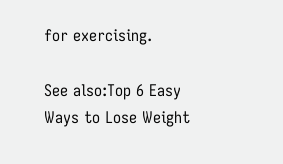for exercising.

See also:Top 6 Easy Ways to Lose Weight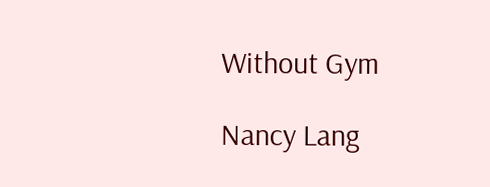Without Gym

Nancy Lang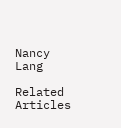Nancy Lang

Related Articles